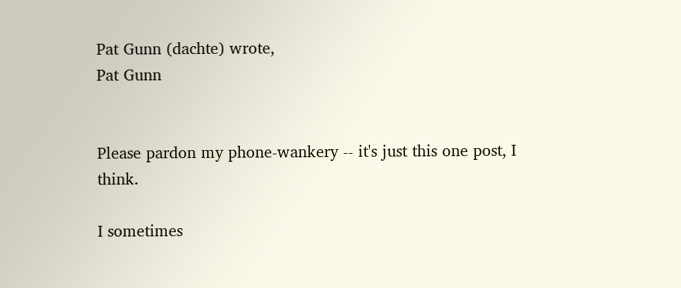Pat Gunn (dachte) wrote,
Pat Gunn


Please pardon my phone-wankery -- it's just this one post, I think.

I sometimes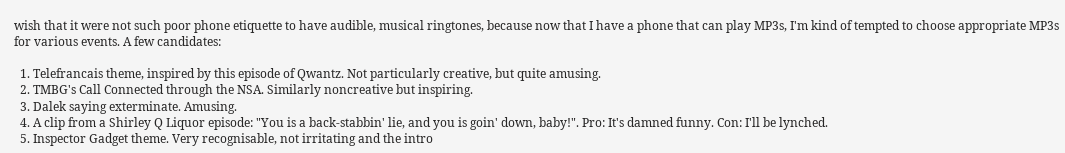wish that it were not such poor phone etiquette to have audible, musical ringtones, because now that I have a phone that can play MP3s, I'm kind of tempted to choose appropriate MP3s for various events. A few candidates:

  1. Telefrancais theme, inspired by this episode of Qwantz. Not particularly creative, but quite amusing.
  2. TMBG's Call Connected through the NSA. Similarly noncreative but inspiring.
  3. Dalek saying exterminate. Amusing.
  4. A clip from a Shirley Q Liquor episode: "You is a back-stabbin' lie, and you is goin' down, baby!". Pro: It's damned funny. Con: I'll be lynched.
  5. Inspector Gadget theme. Very recognisable, not irritating and the intro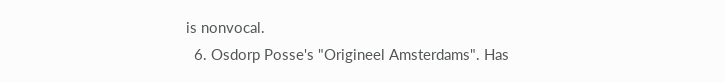is nonvocal.
  6. Osdorp Posse's "Origineel Amsterdams". Has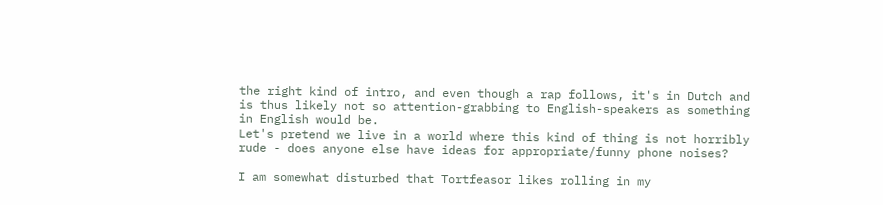the right kind of intro, and even though a rap follows, it's in Dutch and is thus likely not so attention-grabbing to English-speakers as something in English would be.
Let's pretend we live in a world where this kind of thing is not horribly rude - does anyone else have ideas for appropriate/funny phone noises?

I am somewhat disturbed that Tortfeasor likes rolling in my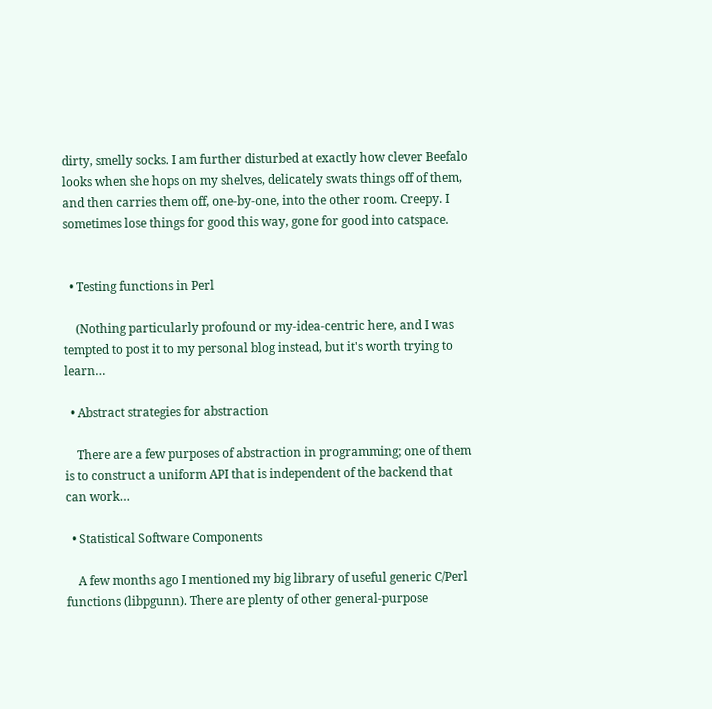dirty, smelly socks. I am further disturbed at exactly how clever Beefalo looks when she hops on my shelves, delicately swats things off of them, and then carries them off, one-by-one, into the other room. Creepy. I sometimes lose things for good this way, gone for good into catspace.


  • Testing functions in Perl

    (Nothing particularly profound or my-idea-centric here, and I was tempted to post it to my personal blog instead, but it's worth trying to learn…

  • Abstract strategies for abstraction

    There are a few purposes of abstraction in programming; one of them is to construct a uniform API that is independent of the backend that can work…

  • Statistical Software Components

    A few months ago I mentioned my big library of useful generic C/Perl functions (libpgunn). There are plenty of other general-purpose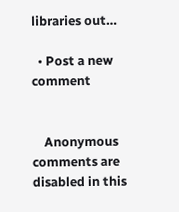libraries out…

  • Post a new comment


    Anonymous comments are disabled in this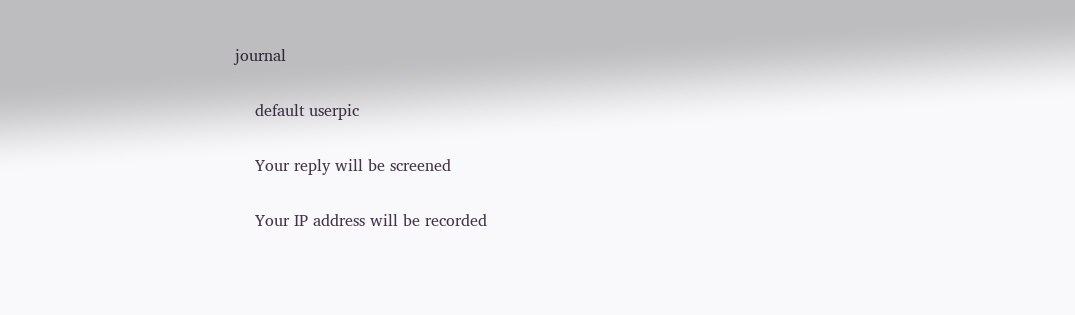journal

    default userpic

    Your reply will be screened

    Your IP address will be recorded